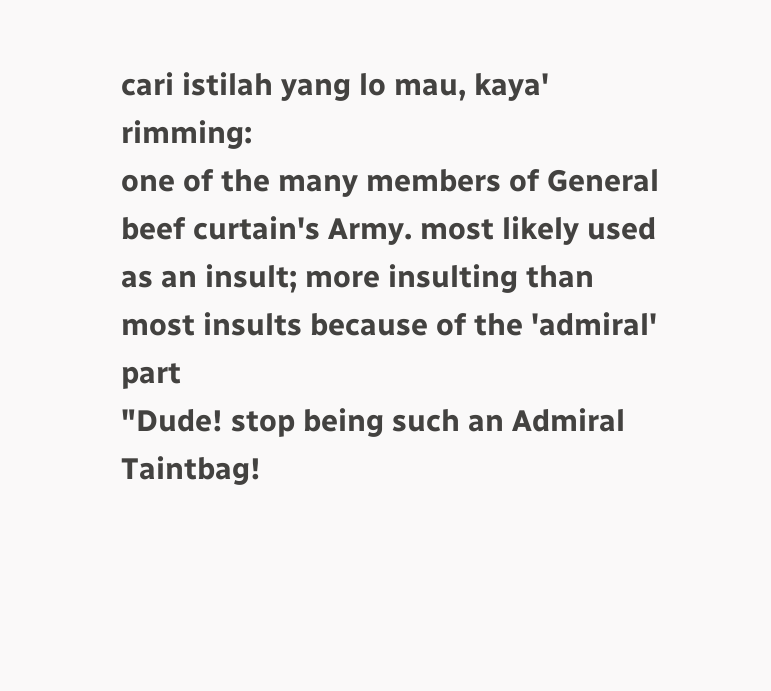cari istilah yang lo mau, kaya' rimming:
one of the many members of General beef curtain's Army. most likely used as an insult; more insulting than most insults because of the 'admiral' part
"Dude! stop being such an Admiral Taintbag!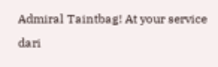Admiral Taintbag! At your service
dari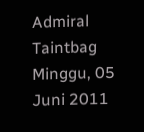Admiral Taintbag Minggu, 05 Juni 2011